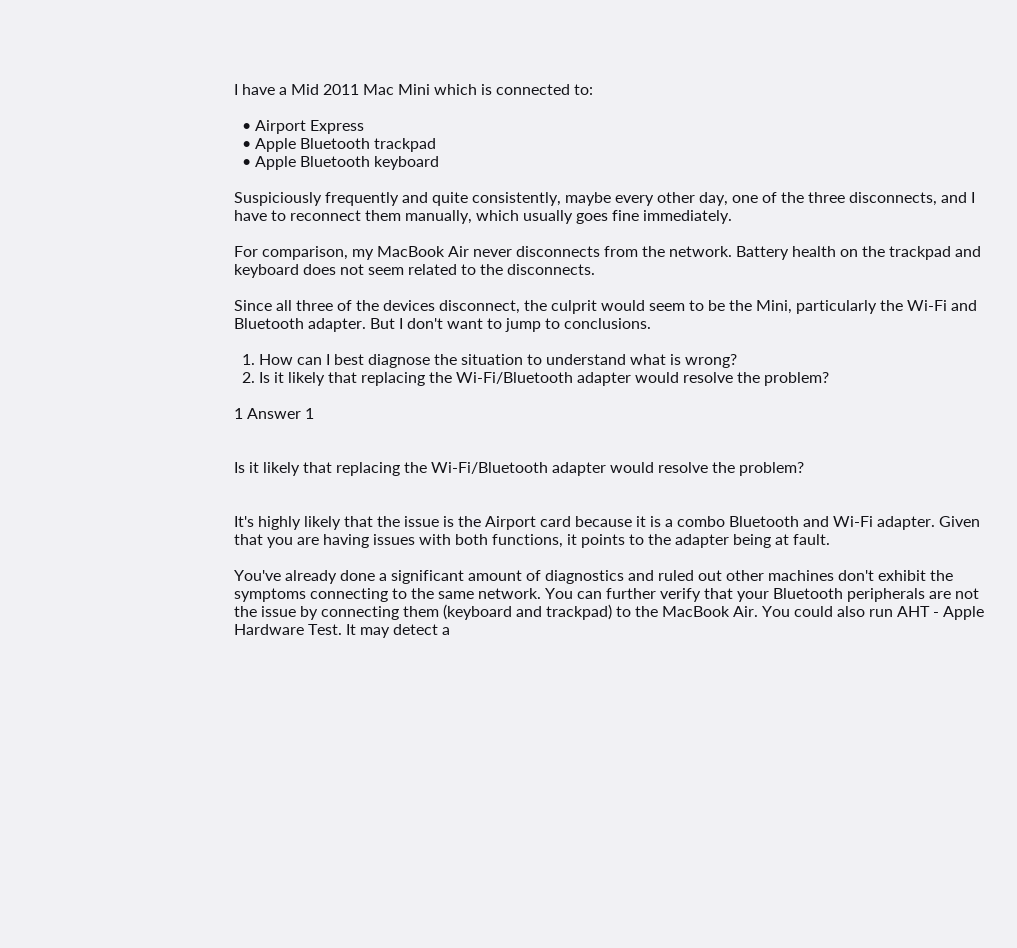I have a Mid 2011 Mac Mini which is connected to:

  • Airport Express
  • Apple Bluetooth trackpad
  • Apple Bluetooth keyboard

Suspiciously frequently and quite consistently, maybe every other day, one of the three disconnects, and I have to reconnect them manually, which usually goes fine immediately.

For comparison, my MacBook Air never disconnects from the network. Battery health on the trackpad and keyboard does not seem related to the disconnects.

Since all three of the devices disconnect, the culprit would seem to be the Mini, particularly the Wi-Fi and Bluetooth adapter. But I don't want to jump to conclusions.

  1. How can I best diagnose the situation to understand what is wrong?
  2. Is it likely that replacing the Wi-Fi/Bluetooth adapter would resolve the problem?

1 Answer 1


Is it likely that replacing the Wi-Fi/Bluetooth adapter would resolve the problem?


It's highly likely that the issue is the Airport card because it is a combo Bluetooth and Wi-Fi adapter. Given that you are having issues with both functions, it points to the adapter being at fault.

You've already done a significant amount of diagnostics and ruled out other machines don't exhibit the symptoms connecting to the same network. You can further verify that your Bluetooth peripherals are not the issue by connecting them (keyboard and trackpad) to the MacBook Air. You could also run AHT - Apple Hardware Test. It may detect a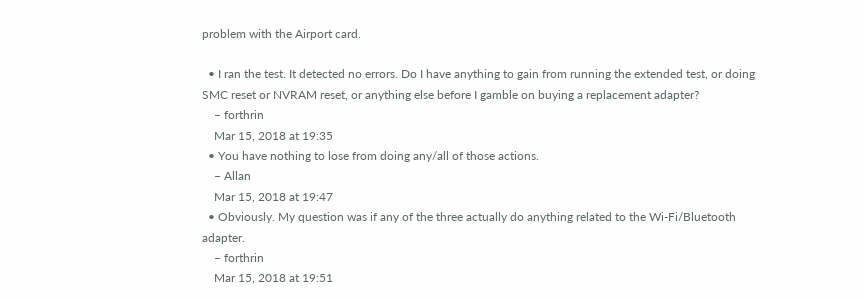problem with the Airport card.

  • I ran the test. It detected no errors. Do I have anything to gain from running the extended test, or doing SMC reset or NVRAM reset, or anything else before I gamble on buying a replacement adapter?
    – forthrin
    Mar 15, 2018 at 19:35
  • You have nothing to lose from doing any/all of those actions.
    – Allan
    Mar 15, 2018 at 19:47
  • Obviously. My question was if any of the three actually do anything related to the Wi-Fi/Bluetooth adapter.
    – forthrin
    Mar 15, 2018 at 19:51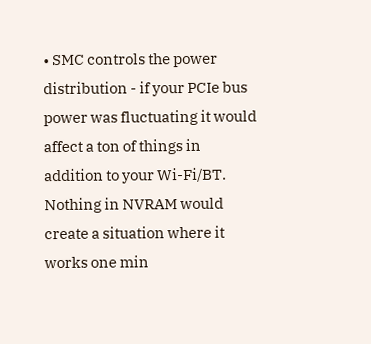• SMC controls the power distribution - if your PCIe bus power was fluctuating it would affect a ton of things in addition to your Wi-Fi/BT. Nothing in NVRAM would create a situation where it works one min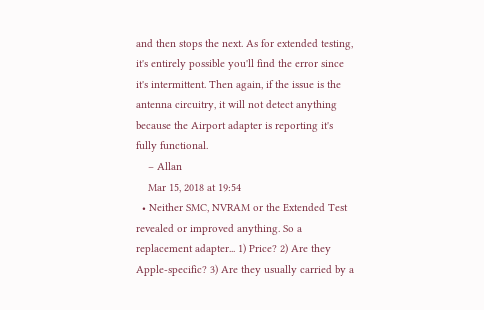and then stops the next. As for extended testing, it's entirely possible you'll find the error since it's intermittent. Then again, if the issue is the antenna circuitry, it will not detect anything because the Airport adapter is reporting it's fully functional.
    – Allan
    Mar 15, 2018 at 19:54
  • Neither SMC, NVRAM or the Extended Test revealed or improved anything. So a replacement adapter... 1) Price? 2) Are they Apple-specific? 3) Are they usually carried by a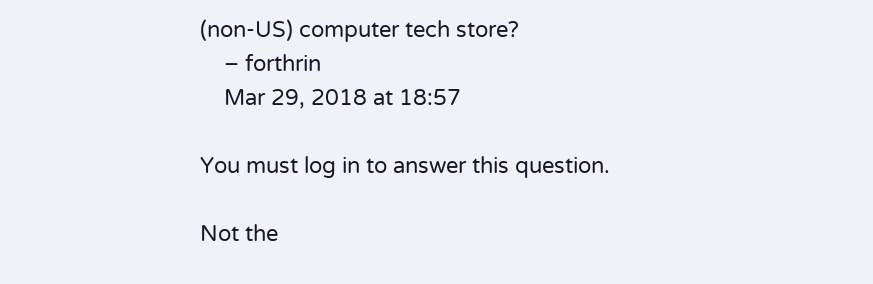(non-US) computer tech store?
    – forthrin
    Mar 29, 2018 at 18:57

You must log in to answer this question.

Not the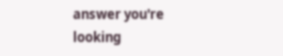answer you're looking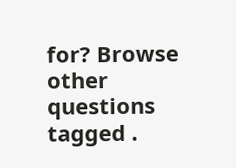for? Browse other questions tagged .